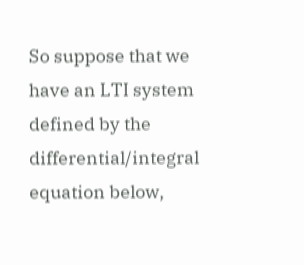So suppose that we have an LTI system defined by the differential/integral equation below,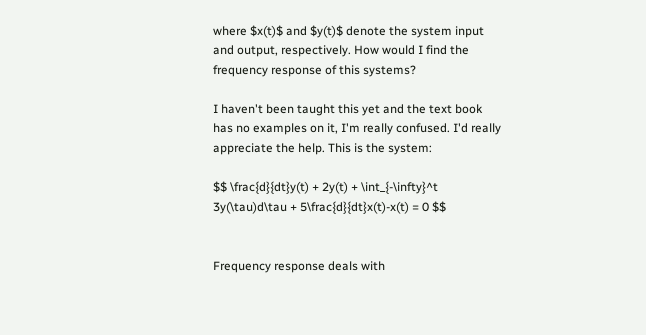where $x(t)$ and $y(t)$ denote the system input and output, respectively. How would I find the frequency response of this systems?

I haven't been taught this yet and the text book has no examples on it, I'm really confused. I'd really appreciate the help. This is the system:

$$ \frac{d}{dt}y(t) + 2y(t) + \int_{-\infty}^t 3y(\tau)d\tau + 5\frac{d}{dt}x(t)-x(t) = 0 $$


Frequency response deals with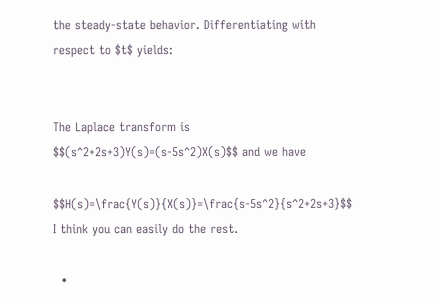the steady-state behavior. Differentiating with respect to $t$ yields:


The Laplace transform is $$(s^2+2s+3)Y(s)=(s-5s^2)X(s)$$ and we have

$$H(s)=\frac{Y(s)}{X(s)}=\frac{s-5s^2}{s^2+2s+3}$$ I think you can easily do the rest.

  •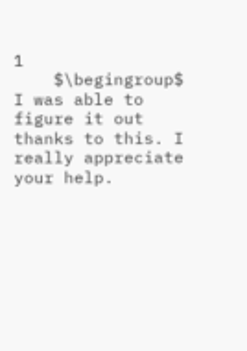1
    $\begingroup$ I was able to figure it out thanks to this. I really appreciate your help.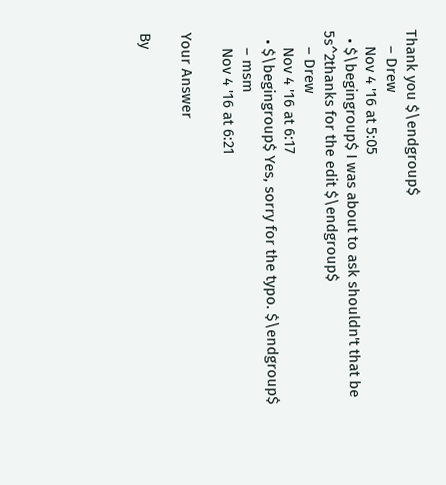Thank you $\endgroup$
    – Drew
    Nov 4 '16 at 5:05
  • $\begingroup$ I was about to ask shouldn't that be 5s^2thanks for the edit $\endgroup$
    – Drew
    Nov 4 '16 at 6:17
  • $\begingroup$ Yes, sorry for the typo. $\endgroup$
    – msm
    Nov 4 '16 at 6:21

Your Answer

By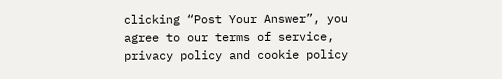clicking “Post Your Answer”, you agree to our terms of service, privacy policy and cookie policy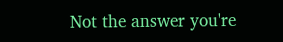Not the answer you're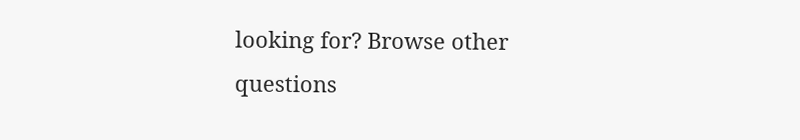looking for? Browse other questions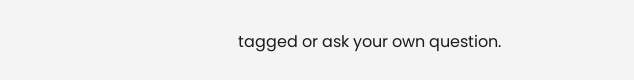tagged or ask your own question.